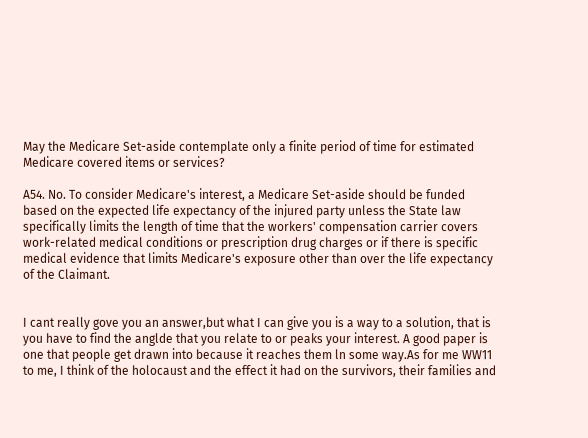May the Medicare Set-aside contemplate only a finite period of time for estimated Medicare covered items or services?

A54. No. To consider Medicare's interest, a Medicare Set-aside should be funded based on the expected life expectancy of the injured party unless the State law specifically limits the length of time that the workers' compensation carrier covers work-related medical conditions or prescription drug charges or if there is specific medical evidence that limits Medicare's exposure other than over the life expectancy of the Claimant.


I cant really gove you an answer,but what I can give you is a way to a solution, that is you have to find the anglde that you relate to or peaks your interest. A good paper is one that people get drawn into because it reaches them ln some way.As for me WW11 to me, I think of the holocaust and the effect it had on the survivors, their families and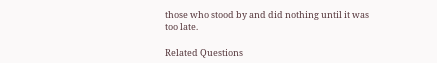those who stood by and did nothing until it was too late.

Related Questions